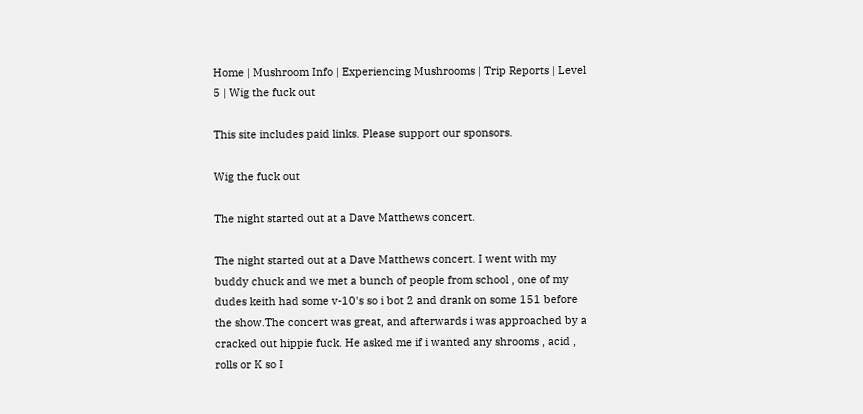Home | Mushroom Info | Experiencing Mushrooms | Trip Reports | Level 5 | Wig the fuck out

This site includes paid links. Please support our sponsors.

Wig the fuck out

The night started out at a Dave Matthews concert.

The night started out at a Dave Matthews concert. I went with my buddy chuck and we met a bunch of people from school , one of my dudes keith had some v-10's so i bot 2 and drank on some 151 before the show.The concert was great, and afterwards i was approached by a cracked out hippie fuck. He asked me if i wanted any shrooms , acid , rolls or K so I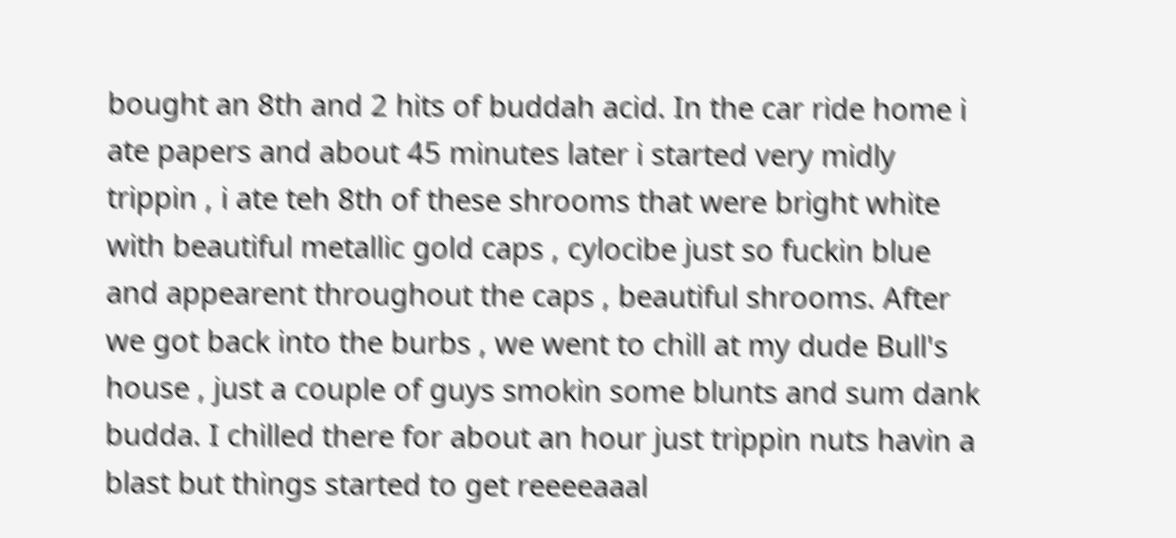bought an 8th and 2 hits of buddah acid. In the car ride home i ate papers and about 45 minutes later i started very midly trippin , i ate teh 8th of these shrooms that were bright white with beautiful metallic gold caps , cylocibe just so fuckin blue and appearent throughout the caps , beautiful shrooms. After we got back into the burbs , we went to chill at my dude Bull's house , just a couple of guys smokin some blunts and sum dank budda. I chilled there for about an hour just trippin nuts havin a blast but things started to get reeeeaaal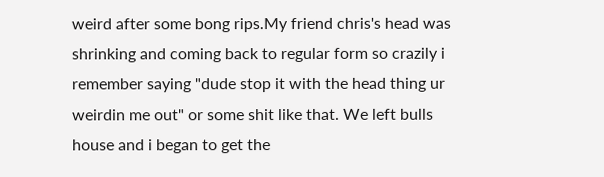weird after some bong rips.My friend chris's head was shrinking and coming back to regular form so crazily i remember saying "dude stop it with the head thing ur weirdin me out" or some shit like that. We left bulls house and i began to get the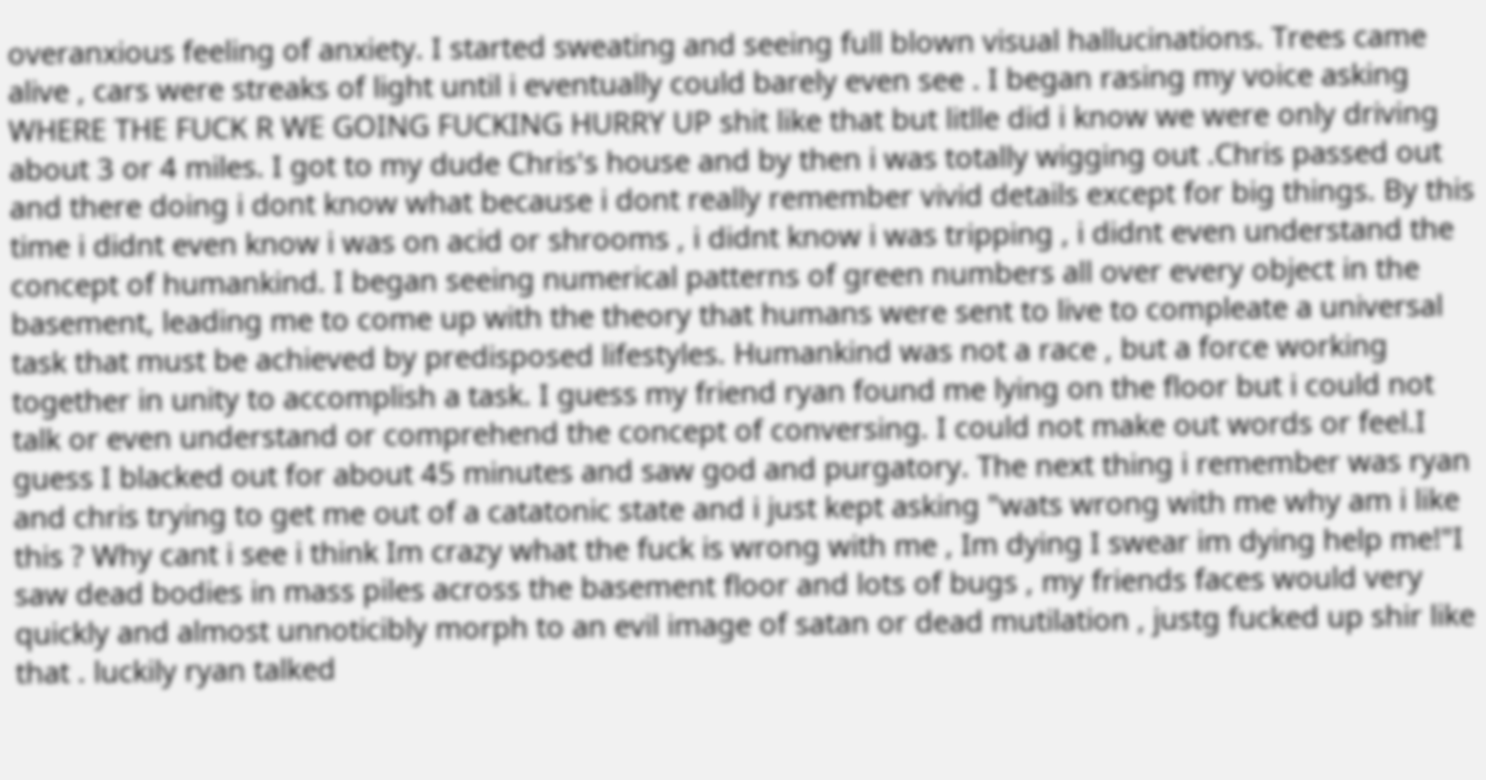overanxious feeling of anxiety. I started sweating and seeing full blown visual hallucinations. Trees came alive , cars were streaks of light until i eventually could barely even see . I began rasing my voice asking WHERE THE FUCK R WE GOING FUCKING HURRY UP shit like that but litlle did i know we were only driving about 3 or 4 miles. I got to my dude Chris's house and by then i was totally wigging out .Chris passed out and there doing i dont know what because i dont really remember vivid details except for big things. By this time i didnt even know i was on acid or shrooms , i didnt know i was tripping , i didnt even understand the concept of humankind. I began seeing numerical patterns of green numbers all over every object in the basement, leading me to come up with the theory that humans were sent to live to compleate a universal task that must be achieved by predisposed lifestyles. Humankind was not a race , but a force working together in unity to accomplish a task. I guess my friend ryan found me lying on the floor but i could not talk or even understand or comprehend the concept of conversing. I could not make out words or feel.I guess I blacked out for about 45 minutes and saw god and purgatory. The next thing i remember was ryan and chris trying to get me out of a catatonic state and i just kept asking "wats wrong with me why am i like this ? Why cant i see i think Im crazy what the fuck is wrong with me , Im dying I swear im dying help me!"I saw dead bodies in mass piles across the basement floor and lots of bugs , my friends faces would very quickly and almost unnoticibly morph to an evil image of satan or dead mutilation , justg fucked up shir like that . luckily ryan talked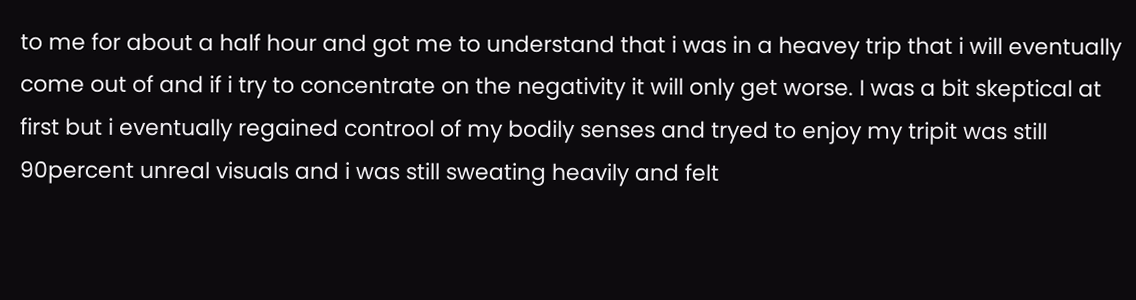to me for about a half hour and got me to understand that i was in a heavey trip that i will eventually come out of and if i try to concentrate on the negativity it will only get worse. I was a bit skeptical at first but i eventually regained controol of my bodily senses and tryed to enjoy my tripit was still 90percent unreal visuals and i was still sweating heavily and felt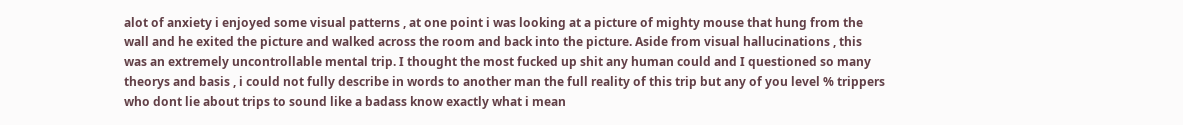alot of anxiety i enjoyed some visual patterns , at one point i was looking at a picture of mighty mouse that hung from the wall and he exited the picture and walked across the room and back into the picture. Aside from visual hallucinations , this was an extremely uncontrollable mental trip. I thought the most fucked up shit any human could and I questioned so many theorys and basis , i could not fully describe in words to another man the full reality of this trip but any of you level % trippers who dont lie about trips to sound like a badass know exactly what i mean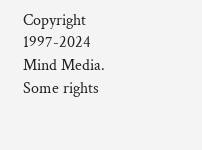Copyright 1997-2024 Mind Media. Some rights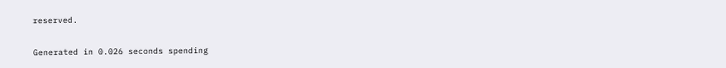reserved.

Generated in 0.026 seconds spending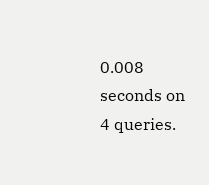0.008 seconds on 4 queries.